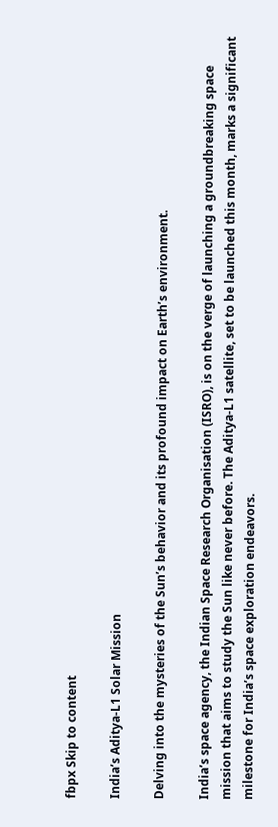fbpx Skip to content

India’s Aditya-L1 Solar Mission

Delving into the mysteries of the Sun’s behavior and its profound impact on Earth’s environment.

India’s space agency, the Indian Space Research Organisation (ISRO), is on the verge of launching a groundbreaking space mission that aims to study the Sun like never before. The Aditya-L1 satellite, set to be launched this month, marks a significant milestone for India’s space exploration endeavors.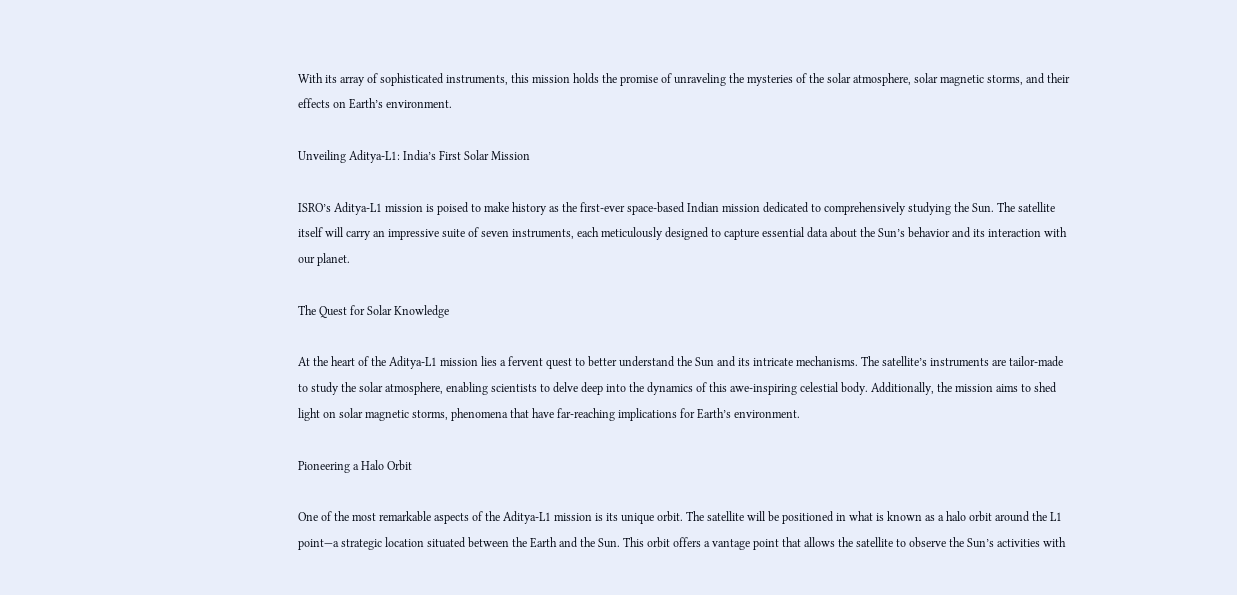With its array of sophisticated instruments, this mission holds the promise of unraveling the mysteries of the solar atmosphere, solar magnetic storms, and their effects on Earth’s environment.

Unveiling Aditya-L1: India’s First Solar Mission

ISRO’s Aditya-L1 mission is poised to make history as the first-ever space-based Indian mission dedicated to comprehensively studying the Sun. The satellite itself will carry an impressive suite of seven instruments, each meticulously designed to capture essential data about the Sun’s behavior and its interaction with our planet.

The Quest for Solar Knowledge

At the heart of the Aditya-L1 mission lies a fervent quest to better understand the Sun and its intricate mechanisms. The satellite’s instruments are tailor-made to study the solar atmosphere, enabling scientists to delve deep into the dynamics of this awe-inspiring celestial body. Additionally, the mission aims to shed light on solar magnetic storms, phenomena that have far-reaching implications for Earth’s environment.

Pioneering a Halo Orbit

One of the most remarkable aspects of the Aditya-L1 mission is its unique orbit. The satellite will be positioned in what is known as a halo orbit around the L1 point—a strategic location situated between the Earth and the Sun. This orbit offers a vantage point that allows the satellite to observe the Sun’s activities with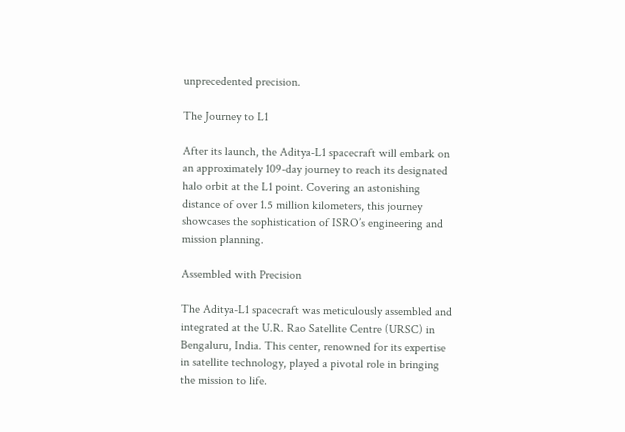unprecedented precision.

The Journey to L1

After its launch, the Aditya-L1 spacecraft will embark on an approximately 109-day journey to reach its designated halo orbit at the L1 point. Covering an astonishing distance of over 1.5 million kilometers, this journey showcases the sophistication of ISRO’s engineering and mission planning.

Assembled with Precision

The Aditya-L1 spacecraft was meticulously assembled and integrated at the U.R. Rao Satellite Centre (URSC) in Bengaluru, India. This center, renowned for its expertise in satellite technology, played a pivotal role in bringing the mission to life.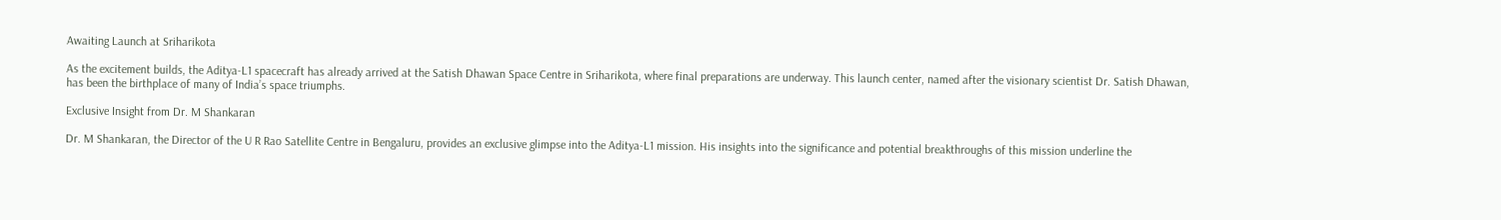Awaiting Launch at Sriharikota

As the excitement builds, the Aditya-L1 spacecraft has already arrived at the Satish Dhawan Space Centre in Sriharikota, where final preparations are underway. This launch center, named after the visionary scientist Dr. Satish Dhawan, has been the birthplace of many of India’s space triumphs.

Exclusive Insight from Dr. M Shankaran

Dr. M Shankaran, the Director of the U R Rao Satellite Centre in Bengaluru, provides an exclusive glimpse into the Aditya-L1 mission. His insights into the significance and potential breakthroughs of this mission underline the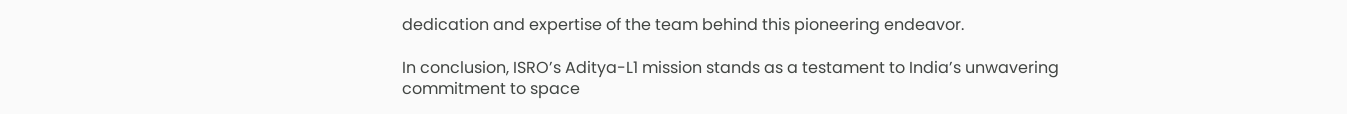dedication and expertise of the team behind this pioneering endeavor.

In conclusion, ISRO’s Aditya-L1 mission stands as a testament to India’s unwavering commitment to space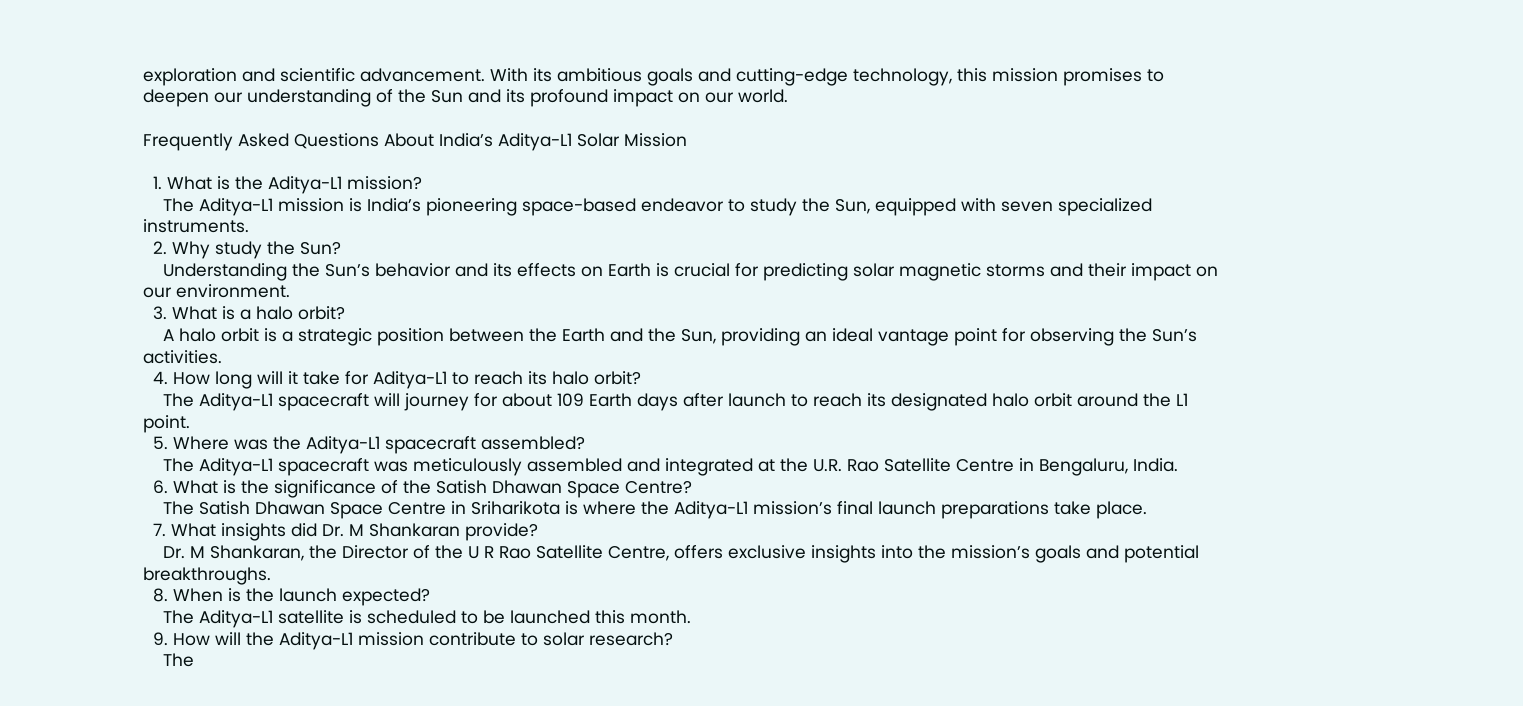exploration and scientific advancement. With its ambitious goals and cutting-edge technology, this mission promises to deepen our understanding of the Sun and its profound impact on our world.

Frequently Asked Questions About India’s Aditya-L1 Solar Mission

  1. What is the Aditya-L1 mission?
    The Aditya-L1 mission is India’s pioneering space-based endeavor to study the Sun, equipped with seven specialized instruments.
  2. Why study the Sun?
    Understanding the Sun’s behavior and its effects on Earth is crucial for predicting solar magnetic storms and their impact on our environment.
  3. What is a halo orbit?
    A halo orbit is a strategic position between the Earth and the Sun, providing an ideal vantage point for observing the Sun’s activities.
  4. How long will it take for Aditya-L1 to reach its halo orbit?
    The Aditya-L1 spacecraft will journey for about 109 Earth days after launch to reach its designated halo orbit around the L1 point.
  5. Where was the Aditya-L1 spacecraft assembled?
    The Aditya-L1 spacecraft was meticulously assembled and integrated at the U.R. Rao Satellite Centre in Bengaluru, India.
  6. What is the significance of the Satish Dhawan Space Centre?
    The Satish Dhawan Space Centre in Sriharikota is where the Aditya-L1 mission’s final launch preparations take place.
  7. What insights did Dr. M Shankaran provide?
    Dr. M Shankaran, the Director of the U R Rao Satellite Centre, offers exclusive insights into the mission’s goals and potential breakthroughs.
  8. When is the launch expected?
    The Aditya-L1 satellite is scheduled to be launched this month.
  9. How will the Aditya-L1 mission contribute to solar research?
    The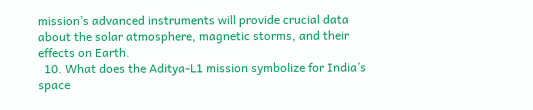mission’s advanced instruments will provide crucial data about the solar atmosphere, magnetic storms, and their effects on Earth.
  10. What does the Aditya-L1 mission symbolize for India’s space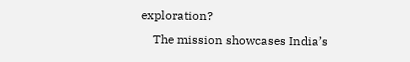exploration?
    The mission showcases India’s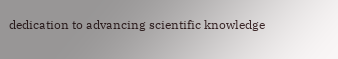dedication to advancing scientific knowledge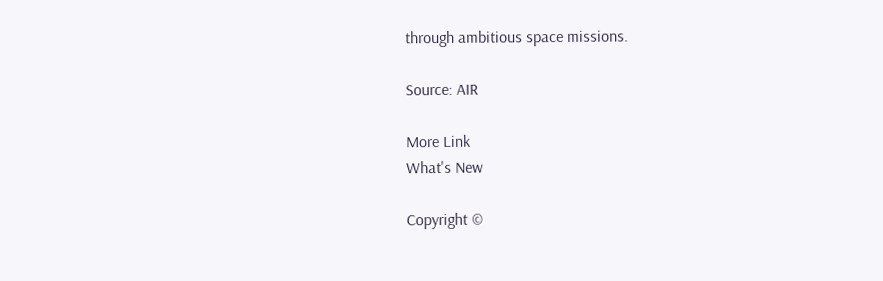through ambitious space missions.

Source: AIR

More Link
What's New

Copyright ©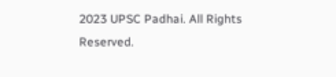2023 UPSC Padhai. All Rights Reserved.